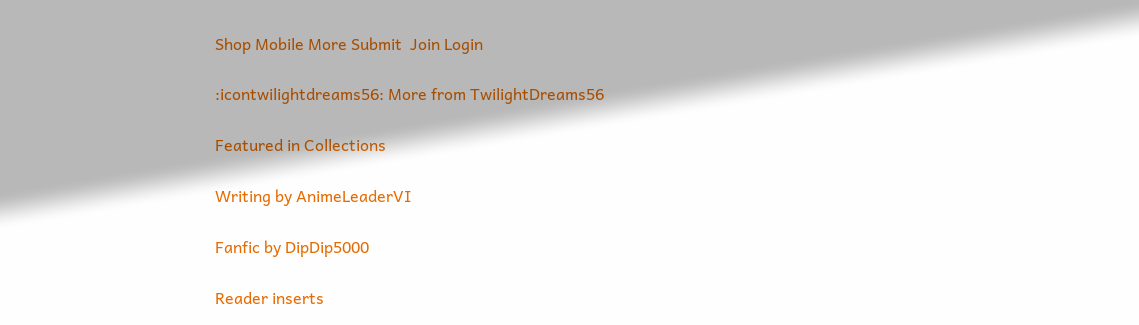Shop Mobile More Submit  Join Login

:icontwilightdreams56: More from TwilightDreams56

Featured in Collections

Writing by AnimeLeaderVI

Fanfic by DipDip5000

Reader inserts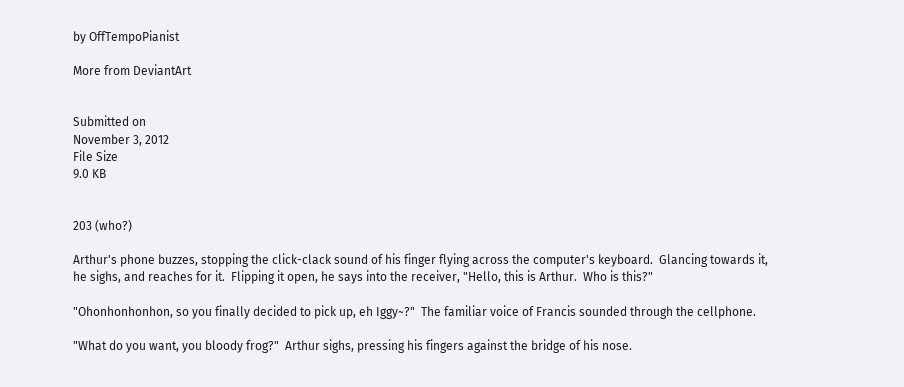by OffTempoPianist

More from DeviantArt


Submitted on
November 3, 2012
File Size
9.0 KB


203 (who?)

Arthur's phone buzzes, stopping the click-clack sound of his finger flying across the computer's keyboard.  Glancing towards it, he sighs, and reaches for it.  Flipping it open, he says into the receiver, "Hello, this is Arthur.  Who is this?"

"Ohonhonhonhon, so you finally decided to pick up, eh Iggy~?"  The familiar voice of Francis sounded through the cellphone.

"What do you want, you bloody frog?"  Arthur sighs, pressing his fingers against the bridge of his nose.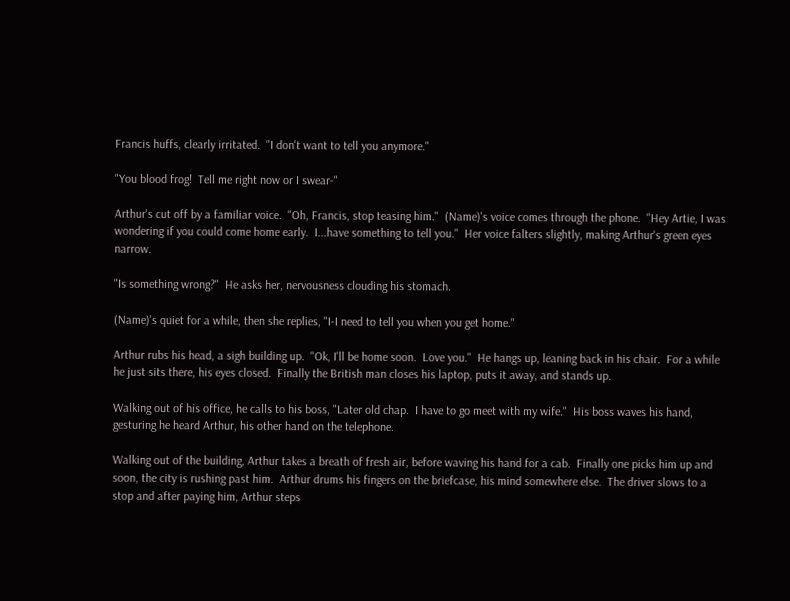Francis huffs, clearly irritated.  "I don't want to tell you anymore."

"You blood frog!  Tell me right now or I swear-"

Arthur's cut off by a familiar voice.  "Oh, Francis, stop teasing him."  (Name)'s voice comes through the phone.  "Hey Artie, I was wondering if you could come home early.  I...have something to tell you."  Her voice falters slightly, making Arthur's green eyes narrow.

"Is something wrong?"  He asks her, nervousness clouding his stomach.

(Name)'s quiet for a while, then she replies, "I-I need to tell you when you get home."

Arthur rubs his head, a sigh building up.  "Ok, I'll be home soon.  Love you."  He hangs up, leaning back in his chair.  For a while he just sits there, his eyes closed.  Finally the British man closes his laptop, puts it away, and stands up.

Walking out of his office, he calls to his boss, "Later old chap.  I have to go meet with my wife."  His boss waves his hand, gesturing he heard Arthur, his other hand on the telephone.

Walking out of the building, Arthur takes a breath of fresh air, before waving his hand for a cab.  Finally one picks him up and soon, the city is rushing past him.  Arthur drums his fingers on the briefcase, his mind somewhere else.  The driver slows to a stop and after paying him, Arthur steps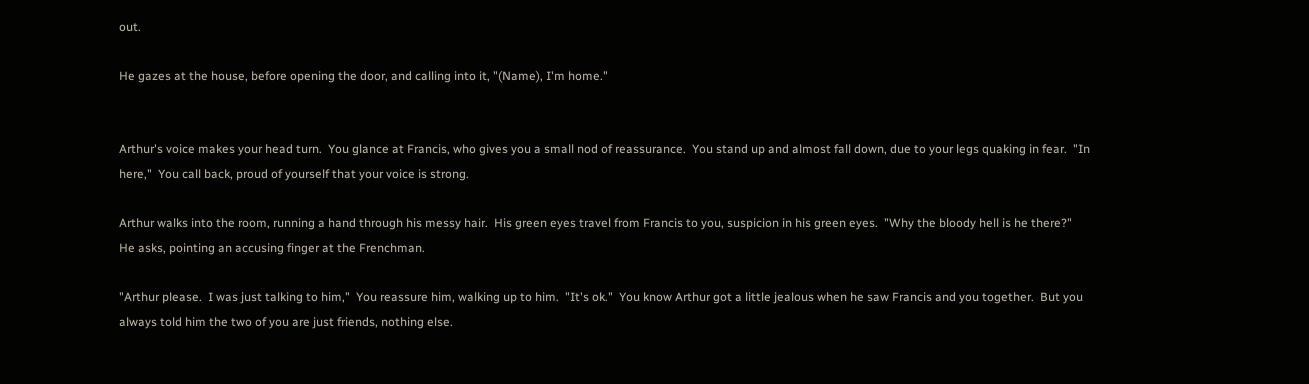out.

He gazes at the house, before opening the door, and calling into it, "(Name), I'm home."


Arthur's voice makes your head turn.  You glance at Francis, who gives you a small nod of reassurance.  You stand up and almost fall down, due to your legs quaking in fear.  "In here,"  You call back, proud of yourself that your voice is strong.

Arthur walks into the room, running a hand through his messy hair.  His green eyes travel from Francis to you, suspicion in his green eyes.  "Why the bloody hell is he there?"  He asks, pointing an accusing finger at the Frenchman.

"Arthur please.  I was just talking to him,"  You reassure him, walking up to him.  "It's ok."  You know Arthur got a little jealous when he saw Francis and you together.  But you always told him the two of you are just friends, nothing else.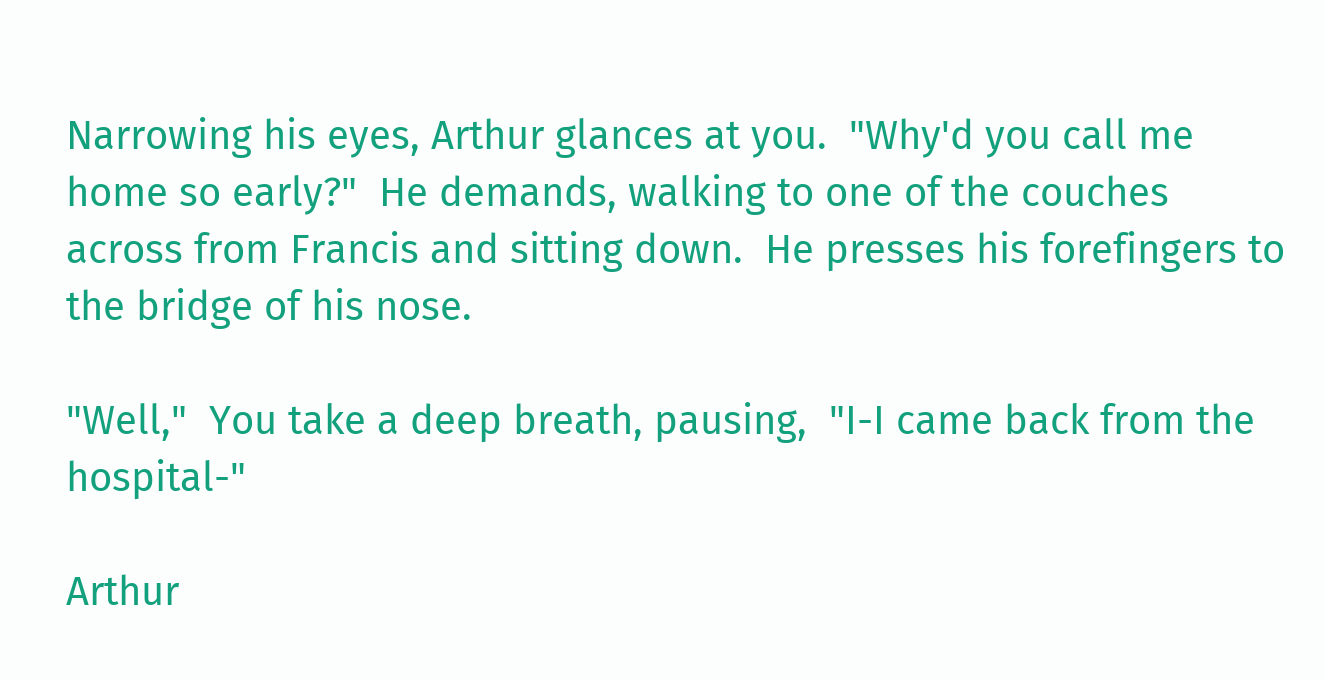Narrowing his eyes, Arthur glances at you.  "Why'd you call me home so early?"  He demands, walking to one of the couches across from Francis and sitting down.  He presses his forefingers to the bridge of his nose.

"Well,"  You take a deep breath, pausing,  "I-I came back from the hospital-"

Arthur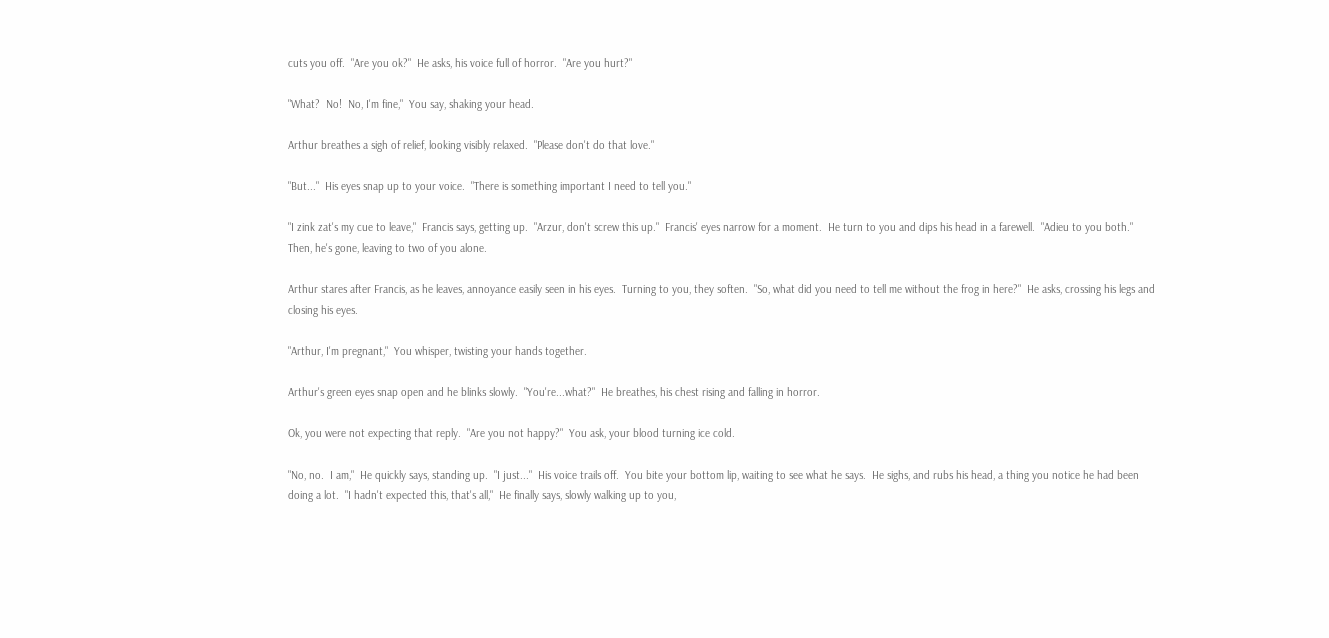cuts you off.  "Are you ok?"  He asks, his voice full of horror.  "Are you hurt?"

"What?  No!  No, I'm fine,"  You say, shaking your head.

Arthur breathes a sigh of relief, looking visibly relaxed.  "Please don't do that love."

"But..."  His eyes snap up to your voice.  "There is something important I need to tell you."

"I zink zat's my cue to leave,"  Francis says, getting up.  "Arzur, don't screw this up."  Francis' eyes narrow for a moment.  He turn to you and dips his head in a farewell.  "Adieu to you both."  Then, he's gone, leaving to two of you alone.

Arthur stares after Francis, as he leaves, annoyance easily seen in his eyes.  Turning to you, they soften.  "So, what did you need to tell me without the frog in here?"  He asks, crossing his legs and closing his eyes.

"Arthur, I'm pregnant,"  You whisper, twisting your hands together.

Arthur's green eyes snap open and he blinks slowly.  "You're...what?"  He breathes, his chest rising and falling in horror.

Ok, you were not expecting that reply.  "Are you not happy?"  You ask, your blood turning ice cold.

"No, no.  I am,"  He quickly says, standing up.  "I just..."  His voice trails off.  You bite your bottom lip, waiting to see what he says.  He sighs, and rubs his head, a thing you notice he had been doing a lot.  "I hadn't expected this, that's all,"  He finally says, slowly walking up to you,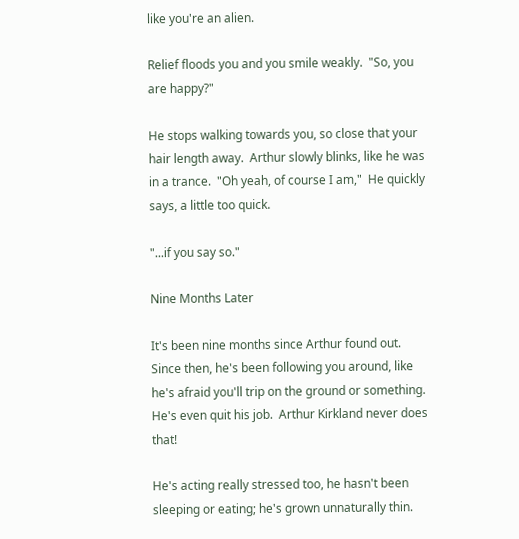like you're an alien.

Relief floods you and you smile weakly.  "So, you are happy?"

He stops walking towards you, so close that your hair length away.  Arthur slowly blinks, like he was in a trance.  "Oh yeah, of course I am,"  He quickly says, a little too quick.

"...if you say so."

Nine Months Later

It's been nine months since Arthur found out.  Since then, he's been following you around, like he's afraid you'll trip on the ground or something.  He's even quit his job.  Arthur Kirkland never does that!

He's acting really stressed too, he hasn't been sleeping or eating; he's grown unnaturally thin.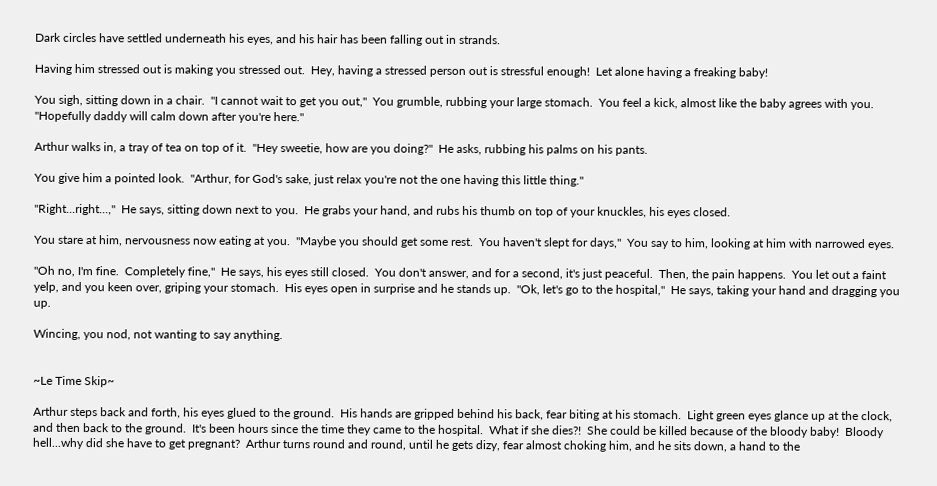Dark circles have settled underneath his eyes, and his hair has been falling out in strands.

Having him stressed out is making you stressed out.  Hey, having a stressed person out is stressful enough!  Let alone having a freaking baby!

You sigh, sitting down in a chair.  "I cannot wait to get you out,"  You grumble, rubbing your large stomach.  You feel a kick, almost like the baby agrees with you.  "Hopefully daddy will calm down after you're here."

Arthur walks in, a tray of tea on top of it.  "Hey sweetie, how are you doing?"  He asks, rubbing his palms on his pants.

You give him a pointed look.  "Arthur, for God's sake, just relax you're not the one having this little thing."

"Right...right...,"  He says, sitting down next to you.  He grabs your hand, and rubs his thumb on top of your knuckles, his eyes closed.

You stare at him, nervousness now eating at you.  "Maybe you should get some rest.  You haven't slept for days,"  You say to him, looking at him with narrowed eyes.

"Oh no, I'm fine.  Completely fine,"  He says, his eyes still closed.  You don't answer, and for a second, it's just peaceful.  Then, the pain happens.  You let out a faint yelp, and you keen over, griping your stomach.  His eyes open in surprise and he stands up.  "Ok, let's go to the hospital,"  He says, taking your hand and dragging you up.

Wincing, you nod, not wanting to say anything.


~Le Time Skip~

Arthur steps back and forth, his eyes glued to the ground.  His hands are gripped behind his back, fear biting at his stomach.  Light green eyes glance up at the clock, and then back to the ground.  It's been hours since the time they came to the hospital.  What if she dies?!  She could be killed because of the bloody baby!  Bloody hell...why did she have to get pregnant?  Arthur turns round and round, until he gets dizy, fear almost choking him, and he sits down, a hand to the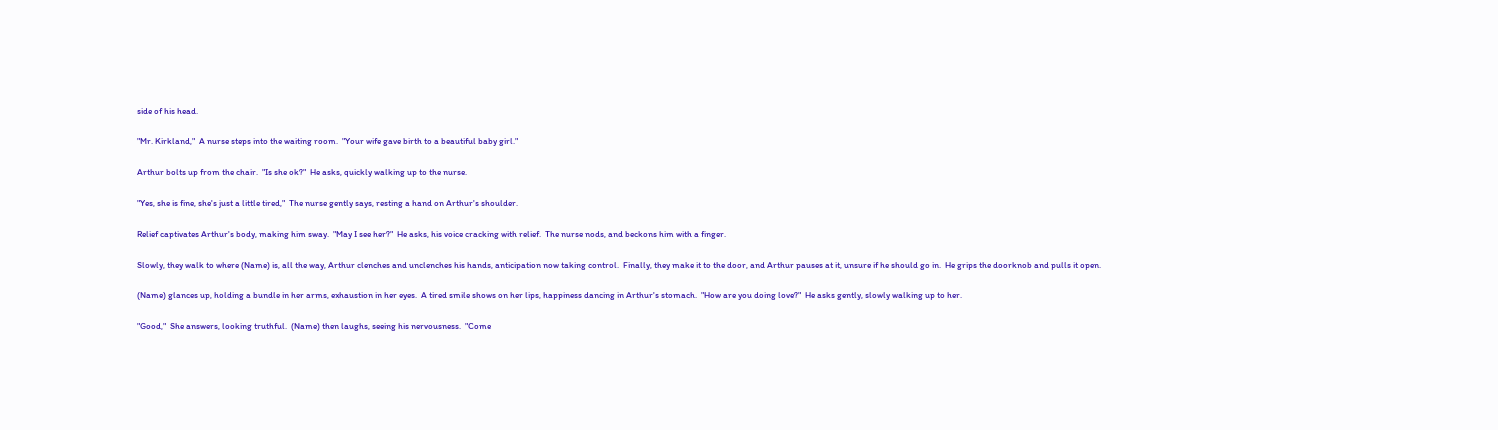side of his head.

"Mr. Kirkland,"  A nurse steps into the waiting room.  "Your wife gave birth to a beautiful baby girl."

Arthur bolts up from the chair.  "Is she ok?"  He asks, quickly walking up to the nurse.

"Yes, she is fine, she's just a little tired,"  The nurse gently says, resting a hand on Arthur's shoulder.

Relief captivates Arthur's body, making him sway.  "May I see her?"  He asks, his voice cracking with relief.  The nurse nods, and beckons him with a finger.

Slowly, they walk to where (Name) is, all the way, Arthur clenches and unclenches his hands, anticipation now taking control.  Finally, they make it to the door, and Arthur pauses at it, unsure if he should go in.  He grips the doorknob and pulls it open.

(Name) glances up, holding a bundle in her arms, exhaustion in her eyes.  A tired smile shows on her lips, happiness dancing in Arthur's stomach.  "How are you doing love?"  He asks gently, slowly walking up to her.

"Good,"  She answers, looking truthful.  (Name) then laughs, seeing his nervousness.  "Come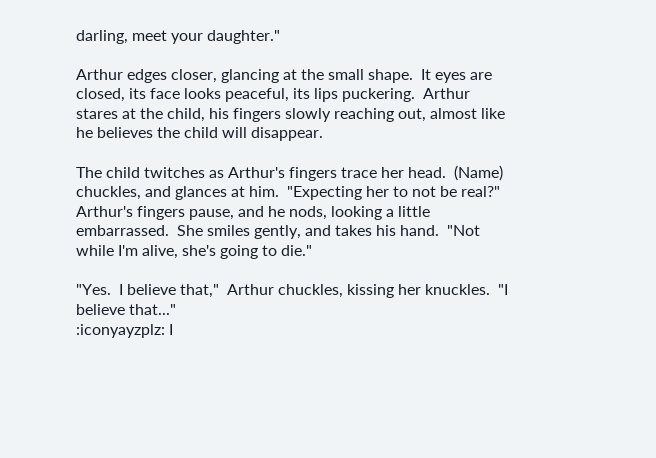darling, meet your daughter."

Arthur edges closer, glancing at the small shape.  It eyes are closed, its face looks peaceful, its lips puckering.  Arthur stares at the child, his fingers slowly reaching out, almost like he believes the child will disappear.

The child twitches as Arthur's fingers trace her head.  (Name) chuckles, and glances at him.  "Expecting her to not be real?"  Arthur's fingers pause, and he nods, looking a little embarrassed.  She smiles gently, and takes his hand.  "Not while I'm alive, she's going to die."

"Yes.  I believe that,"  Arthur chuckles, kissing her knuckles.  "I believe that..."
:iconyayzplz: I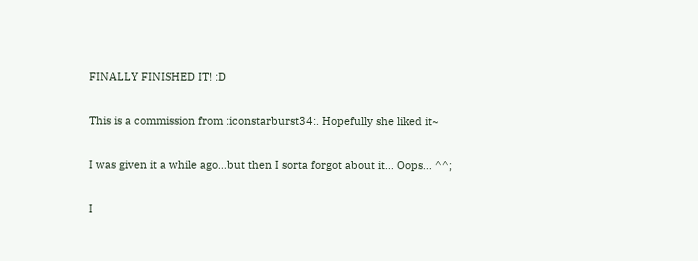FINALLY FINISHED IT! :D

This is a commission from :iconstarburst34:. Hopefully she liked it~

I was given it a while ago...but then I sorta forgot about it... Oops... ^^;

I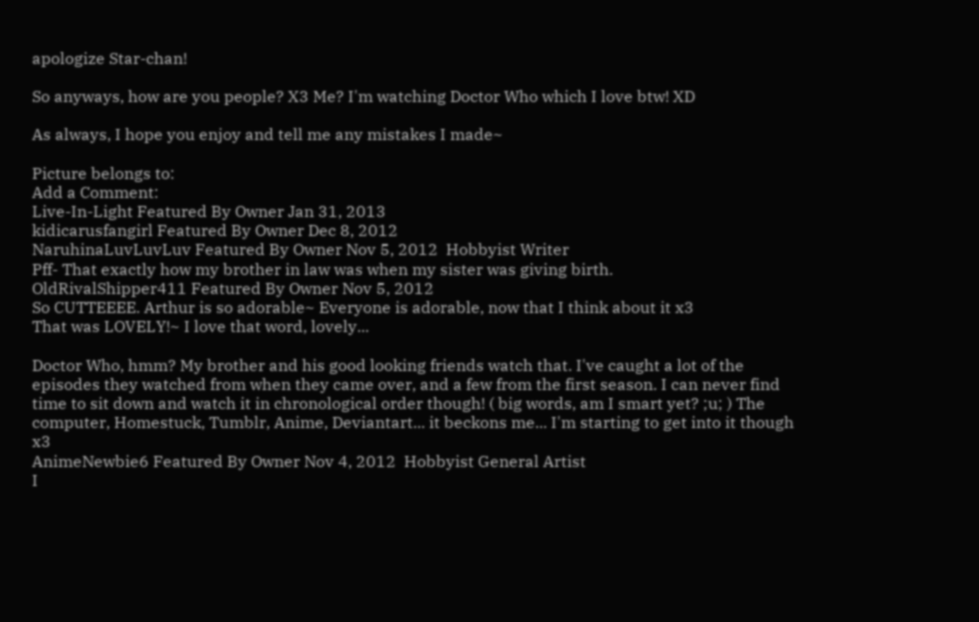apologize Star-chan!

So anyways, how are you people? X3 Me? I'm watching Doctor Who which I love btw! XD

As always, I hope you enjoy and tell me any mistakes I made~

Picture belongs to:
Add a Comment:
Live-In-Light Featured By Owner Jan 31, 2013
kidicarusfangirl Featured By Owner Dec 8, 2012
NaruhinaLuvLuvLuv Featured By Owner Nov 5, 2012  Hobbyist Writer
Pff- That exactly how my brother in law was when my sister was giving birth.
OldRivalShipper411 Featured By Owner Nov 5, 2012
So CUTTEEEE. Arthur is so adorable~ Everyone is adorable, now that I think about it x3
That was LOVELY!~ I love that word, lovely...

Doctor Who, hmm? My brother and his good looking friends watch that. I've caught a lot of the episodes they watched from when they came over, and a few from the first season. I can never find time to sit down and watch it in chronological order though! ( big words, am I smart yet? ;u; ) The computer, Homestuck, Tumblr, Anime, Deviantart... it beckons me... I'm starting to get into it though x3
AnimeNewbie6 Featured By Owner Nov 4, 2012  Hobbyist General Artist
I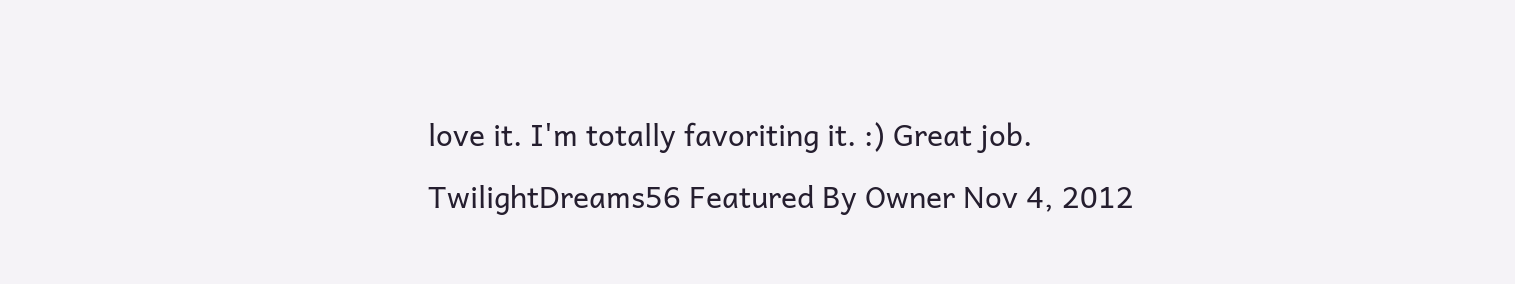love it. I'm totally favoriting it. :) Great job.
TwilightDreams56 Featured By Owner Nov 4, 2012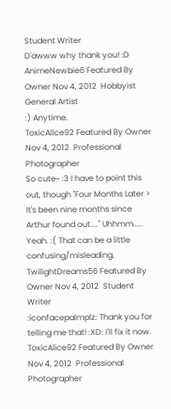Student Writer
D'awww why thank you! :D
AnimeNewbie6 Featured By Owner Nov 4, 2012  Hobbyist General Artist
:) Anytime.
ToxicAlice92 Featured By Owner Nov 4, 2012  Professional Photographer
So cute~ :3 I have to point this out, though "Four Months Later > It's been nine months since Arthur found out...." Uhhmm..... Yeah. :( That can be a little confusing/misleading.
TwilightDreams56 Featured By Owner Nov 4, 2012  Student Writer
:iconfacepalmplz: Thank you for telling me that! :XD: I'll fix it now.
ToxicAlice92 Featured By Owner Nov 4, 2012  Professional Photographer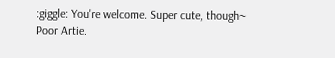:giggle: You're welcome. Super cute, though~ Poor Artie.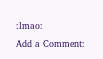:lmao:
Add a Comment: